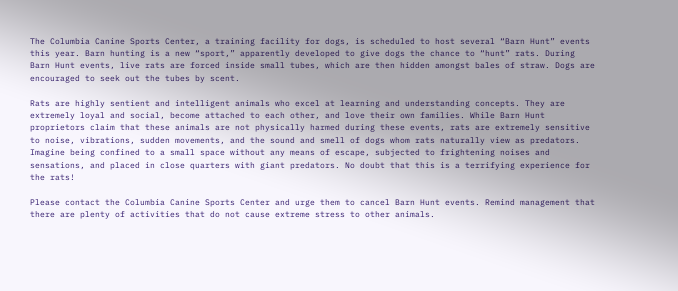The Columbia Canine Sports Center, a training facility for dogs, is scheduled to host several “Barn Hunt” events this year. Barn hunting is a new “sport,” apparently developed to give dogs the chance to “hunt” rats. During Barn Hunt events, live rats are forced inside small tubes, which are then hidden amongst bales of straw. Dogs are encouraged to seek out the tubes by scent.

Rats are highly sentient and intelligent animals who excel at learning and understanding concepts. They are extremely loyal and social, become attached to each other, and love their own families. While Barn Hunt proprietors claim that these animals are not physically harmed during these events, rats are extremely sensitive to noise, vibrations, sudden movements, and the sound and smell of dogs whom rats naturally view as predators. Imagine being confined to a small space without any means of escape, subjected to frightening noises and sensations, and placed in close quarters with giant predators. No doubt that this is a terrifying experience for the rats!

Please contact the Columbia Canine Sports Center and urge them to cancel Barn Hunt events. Remind management that there are plenty of activities that do not cause extreme stress to other animals.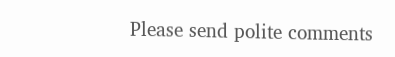Please send polite comments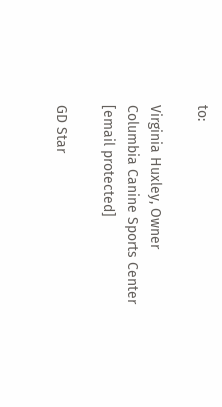to:

Virginia Huxley, Owner
Columbia Canine Sports Center
[email protected]

GD Star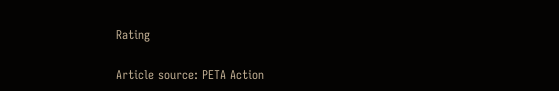Rating

Article source: PETA Action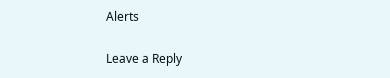Alerts

Leave a Reply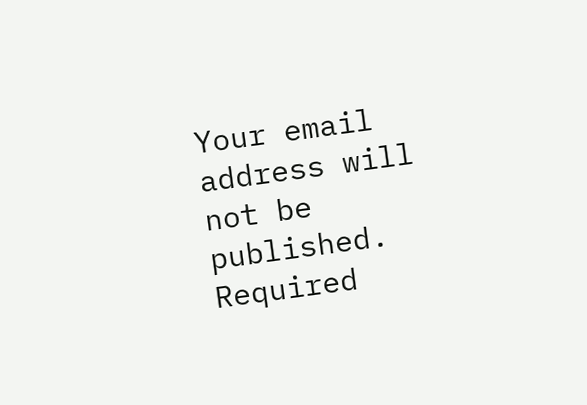Your email address will not be published. Required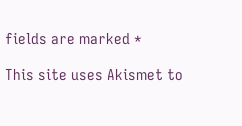fields are marked *

This site uses Akismet to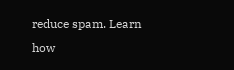reduce spam. Learn how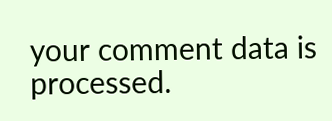your comment data is processed.